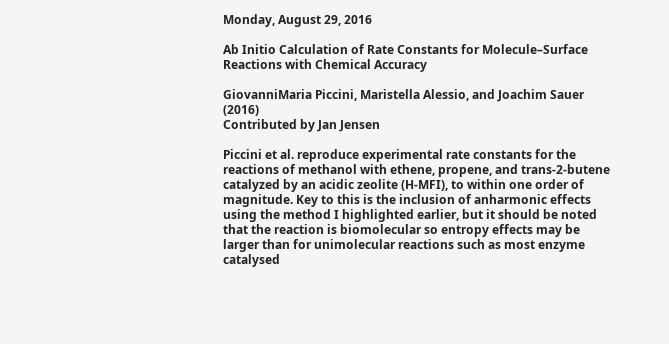Monday, August 29, 2016

Ab Initio Calculation of Rate Constants for Molecule–Surface Reactions with Chemical Accuracy

GiovanniMaria Piccini, Maristella Alessio, and Joachim Sauer (2016)
Contributed by Jan Jensen

Piccini et al. reproduce experimental rate constants for the reactions of methanol with ethene, propene, and trans-2-butene catalyzed by an acidic zeolite (H-MFI), to within one order of magnitude. Key to this is the inclusion of anharmonic effects using the method I highlighted earlier, but it should be noted that the reaction is biomolecular so entropy effects may be larger than for unimolecular reactions such as most enzyme catalysed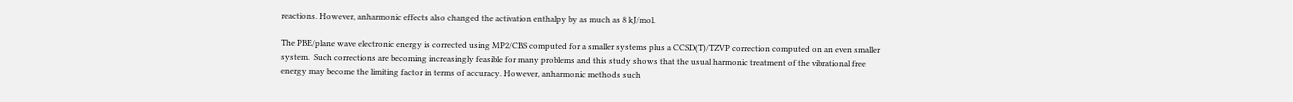reactions. However, anharmonic effects also changed the activation enthalpy by as much as 8 kJ/mol.

The PBE/plane wave electronic energy is corrected using MP2/CBS computed for a smaller systems plus a CCSD(T)/TZVP correction computed on an even smaller system.  Such corrections are becoming increasingly feasible for many problems and this study shows that the usual harmonic treatment of the vibrational free energy may become the limiting factor in terms of accuracy. However, anharmonic methods such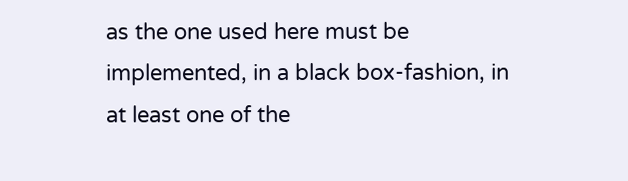as the one used here must be implemented, in a black box-fashion, in at least one of the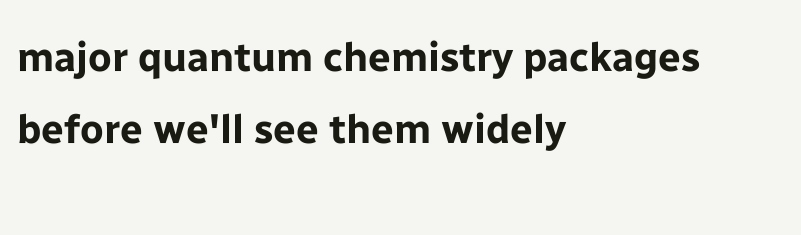major quantum chemistry packages before we'll see them widely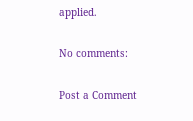applied.

No comments:

Post a Comment